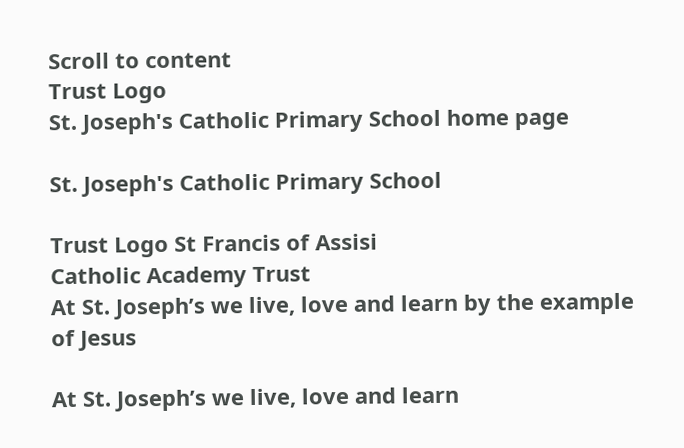Scroll to content
Trust Logo
St. Joseph's Catholic Primary School home page

St. Joseph's Catholic Primary School

Trust Logo St Francis of Assisi
Catholic Academy Trust
At St. Joseph’s we live, love and learn by the example of Jesus

At St. Joseph’s we live, love and learn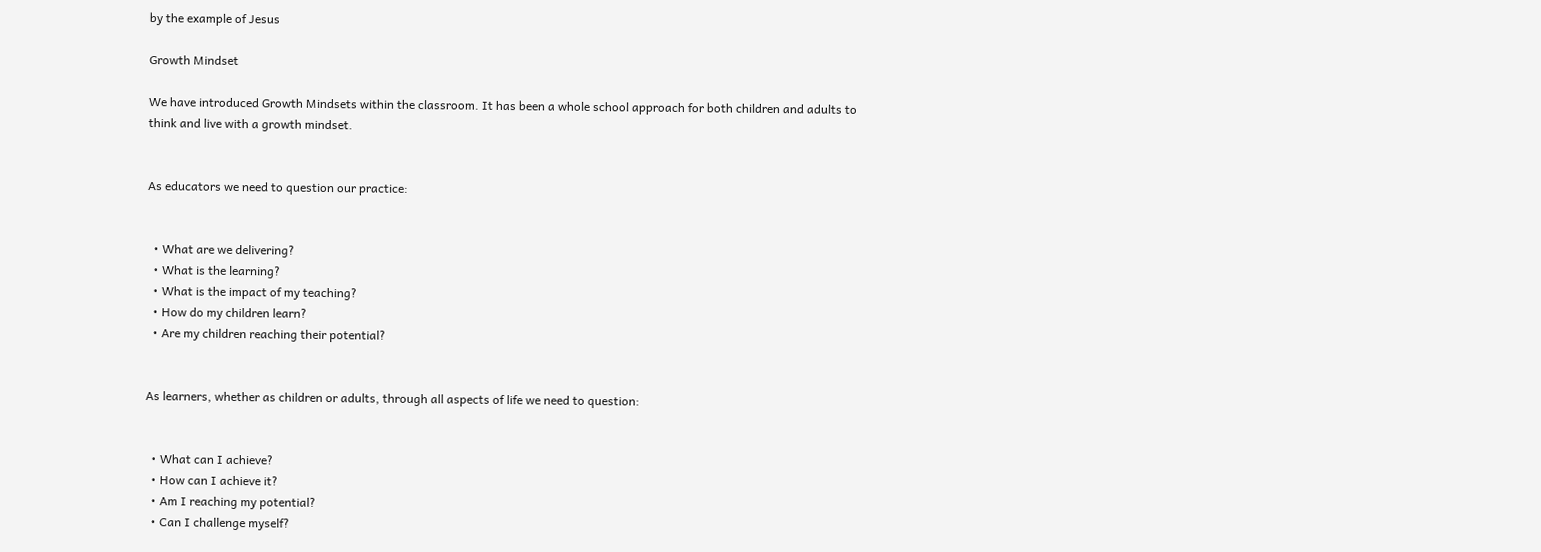by the example of Jesus

Growth Mindset

We have introduced Growth Mindsets within the classroom. It has been a whole school approach for both children and adults to think and live with a growth mindset.


As educators we need to question our practice:


  • What are we delivering?
  • What is the learning?
  • What is the impact of my teaching?
  • How do my children learn?
  • Are my children reaching their potential?


As learners, whether as children or adults, through all aspects of life we need to question:


  • What can I achieve?
  • How can I achieve it?
  • Am I reaching my potential?
  • Can I challenge myself?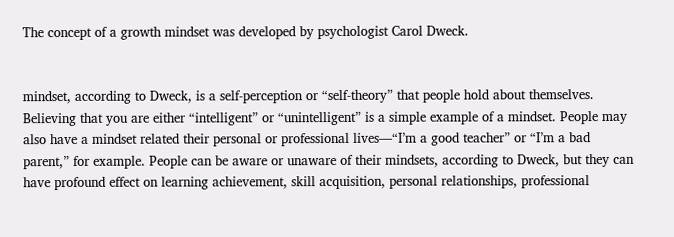The concept of a growth mindset was developed by psychologist Carol Dweck.


mindset, according to Dweck, is a self-perception or “self-theory” that people hold about themselves. Believing that you are either “intelligent” or “unintelligent” is a simple example of a mindset. People may also have a mindset related their personal or professional lives—“I’m a good teacher” or “I’m a bad parent,” for example. People can be aware or unaware of their mindsets, according to Dweck, but they can have profound effect on learning achievement, skill acquisition, personal relationships, professional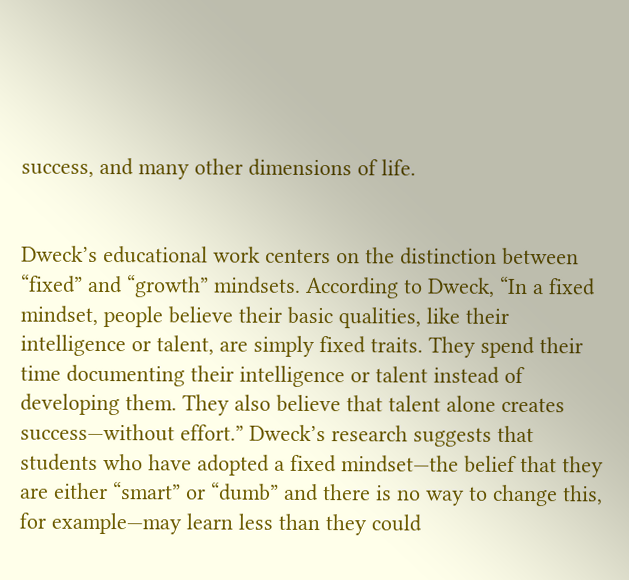success, and many other dimensions of life.


Dweck’s educational work centers on the distinction between “fixed” and “growth” mindsets. According to Dweck, “In a fixed mindset, people believe their basic qualities, like their intelligence or talent, are simply fixed traits. They spend their time documenting their intelligence or talent instead of developing them. They also believe that talent alone creates success—without effort.” Dweck’s research suggests that students who have adopted a fixed mindset—the belief that they are either “smart” or “dumb” and there is no way to change this, for example—may learn less than they could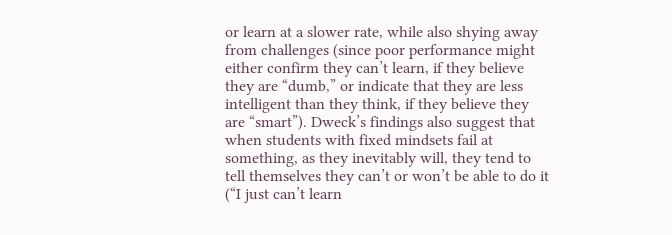or learn at a slower rate, while also shying away from challenges (since poor performance might either confirm they can’t learn, if they believe they are “dumb,” or indicate that they are less intelligent than they think, if they believe they are “smart”). Dweck’s findings also suggest that when students with fixed mindsets fail at something, as they inevitably will, they tend to tell themselves they can’t or won’t be able to do it (“I just can’t learn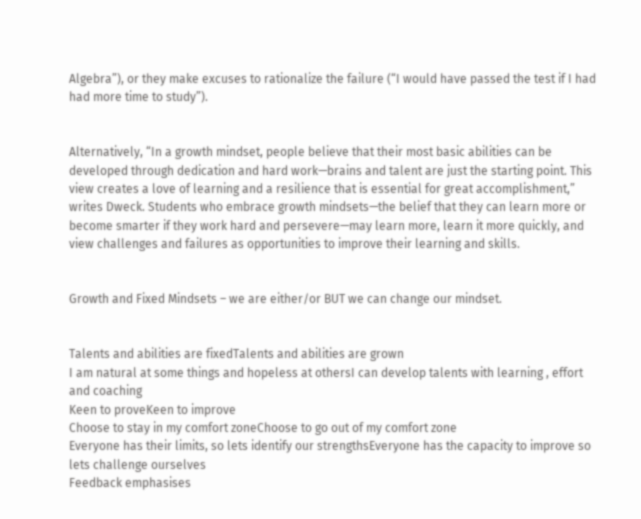Algebra”), or they make excuses to rationalize the failure (“I would have passed the test if I had had more time to study”).


Alternatively, “In a growth mindset, people believe that their most basic abilities can be developed through dedication and hard work—brains and talent are just the starting point. This view creates a love of learning and a resilience that is essential for great accomplishment,” writes Dweck. Students who embrace growth mindsets—the belief that they can learn more or become smarter if they work hard and persevere—may learn more, learn it more quickly, and view challenges and failures as opportunities to improve their learning and skills.


Growth and Fixed Mindsets – we are either/or BUT we can change our mindset.


Talents and abilities are fixedTalents and abilities are grown
I am natural at some things and hopeless at othersI can develop talents with learning , effort and coaching
Keen to proveKeen to improve
Choose to stay in my comfort zoneChoose to go out of my comfort zone
Everyone has their limits, so lets identify our strengthsEveryone has the capacity to improve so lets challenge ourselves
Feedback emphasises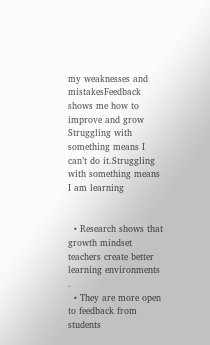my weaknesses and mistakesFeedback shows me how to improve and grow
Struggling with something means I can’t do it.Struggling with something means I am learning


  • Research shows that growth mindset teachers create better learning environments .
  • They are more open to feedback from students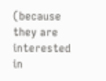(because they are interested in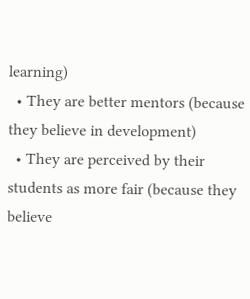learning)
  • They are better mentors (because they believe in development)
  • They are perceived by their students as more fair (because they believe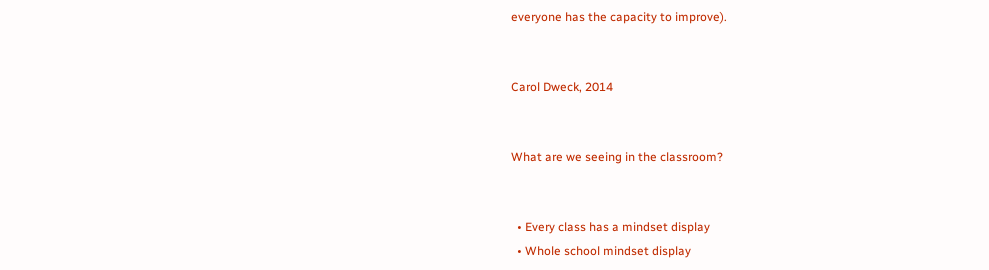everyone has the capacity to improve).


Carol Dweck, 2014


What are we seeing in the classroom?


  • Every class has a mindset display
  • Whole school mindset display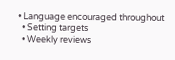• Language encouraged throughout
  • Setting targets
  • Weekly reviews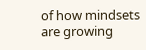of how mindsets are growing